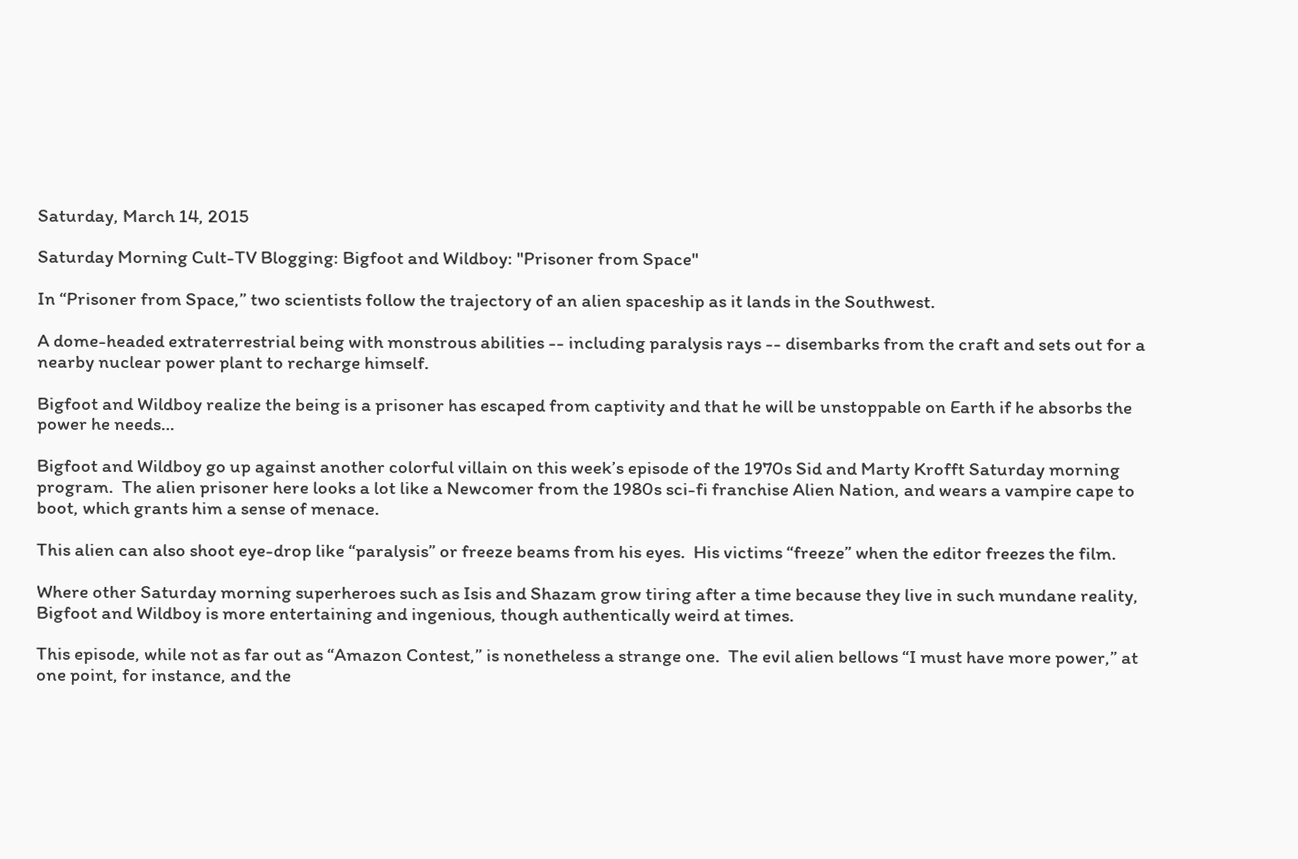Saturday, March 14, 2015

Saturday Morning Cult-TV Blogging: Bigfoot and Wildboy: "Prisoner from Space"

In “Prisoner from Space,” two scientists follow the trajectory of an alien spaceship as it lands in the Southwest.

A dome-headed extraterrestrial being with monstrous abilities -- including paralysis rays -- disembarks from the craft and sets out for a nearby nuclear power plant to recharge himself.

Bigfoot and Wildboy realize the being is a prisoner has escaped from captivity and that he will be unstoppable on Earth if he absorbs the power he needs…

Bigfoot and Wildboy go up against another colorful villain on this week’s episode of the 1970s Sid and Marty Krofft Saturday morning program.  The alien prisoner here looks a lot like a Newcomer from the 1980s sci-fi franchise Alien Nation, and wears a vampire cape to boot, which grants him a sense of menace.

This alien can also shoot eye-drop like “paralysis” or freeze beams from his eyes.  His victims “freeze” when the editor freezes the film.

Where other Saturday morning superheroes such as Isis and Shazam grow tiring after a time because they live in such mundane reality, Bigfoot and Wildboy is more entertaining and ingenious, though authentically weird at times.

This episode, while not as far out as “Amazon Contest,” is nonetheless a strange one.  The evil alien bellows “I must have more power,” at one point, for instance, and the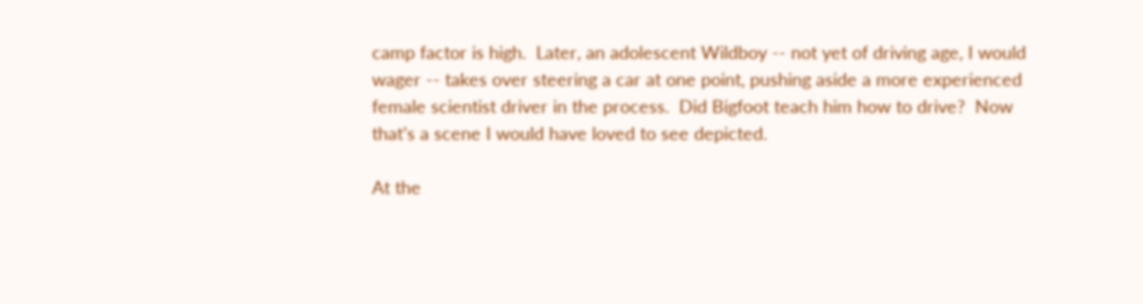camp factor is high.  Later, an adolescent Wildboy -- not yet of driving age, I would wager -- takes over steering a car at one point, pushing aside a more experienced female scientist driver in the process.  Did Bigfoot teach him how to drive?  Now that’s a scene I would have loved to see depicted.

At the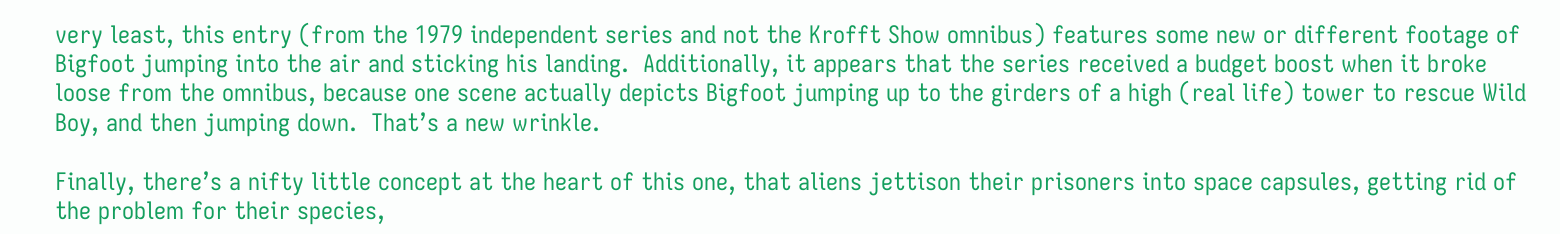very least, this entry (from the 1979 independent series and not the Krofft Show omnibus) features some new or different footage of Bigfoot jumping into the air and sticking his landing.  Additionally, it appears that the series received a budget boost when it broke loose from the omnibus, because one scene actually depicts Bigfoot jumping up to the girders of a high (real life) tower to rescue Wild Boy, and then jumping down.  That’s a new wrinkle.

Finally, there’s a nifty little concept at the heart of this one, that aliens jettison their prisoners into space capsules, getting rid of the problem for their species,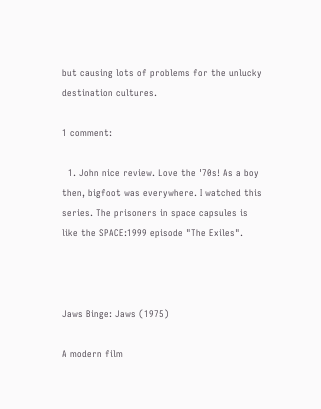but causing lots of problems for the unlucky destination cultures.

1 comment:

  1. John nice review. Love the '70s! As a boy then, bigfoot was everywhere. I watched this series. The prisoners in space capsules is like the SPACE:1999 episode "The Exiles".



Jaws Binge: Jaws (1975)

A modern film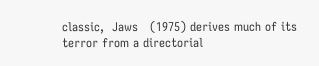classic,  Jaws   (1975) derives much of its terror from a directorial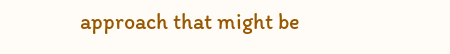approach that might be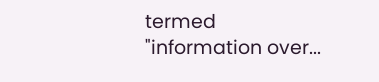termed "information over...